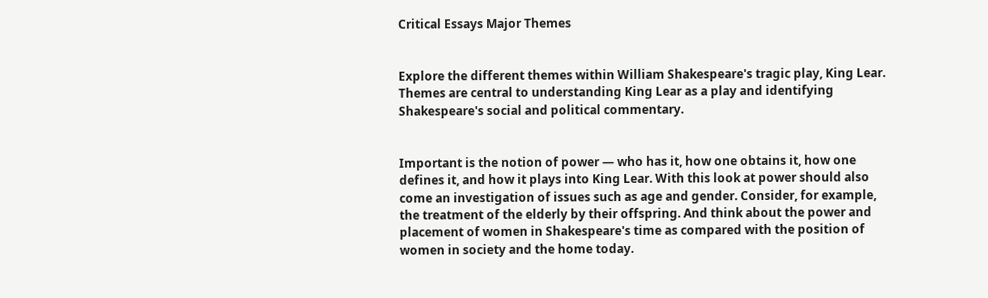Critical Essays Major Themes


Explore the different themes within William Shakespeare's tragic play, King Lear. Themes are central to understanding King Lear as a play and identifying Shakespeare's social and political commentary.


Important is the notion of power — who has it, how one obtains it, how one defines it, and how it plays into King Lear. With this look at power should also come an investigation of issues such as age and gender. Consider, for example, the treatment of the elderly by their offspring. And think about the power and placement of women in Shakespeare's time as compared with the position of women in society and the home today.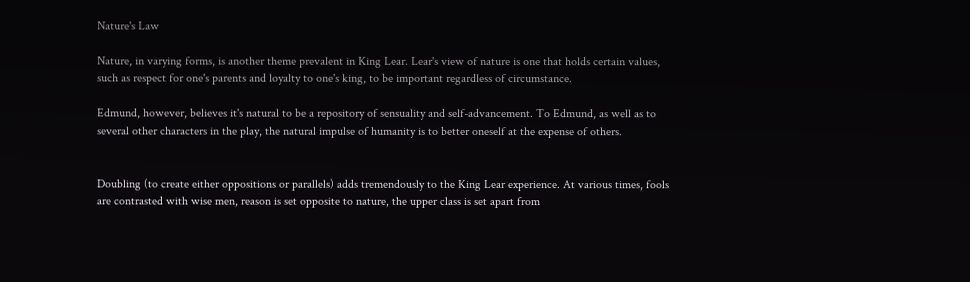Nature's Law

Nature, in varying forms, is another theme prevalent in King Lear. Lear's view of nature is one that holds certain values, such as respect for one's parents and loyalty to one's king, to be important regardless of circumstance.

Edmund, however, believes it's natural to be a repository of sensuality and self-advancement. To Edmund, as well as to several other characters in the play, the natural impulse of humanity is to better oneself at the expense of others.


Doubling (to create either oppositions or parallels) adds tremendously to the King Lear experience. At various times, fools are contrasted with wise men, reason is set opposite to nature, the upper class is set apart from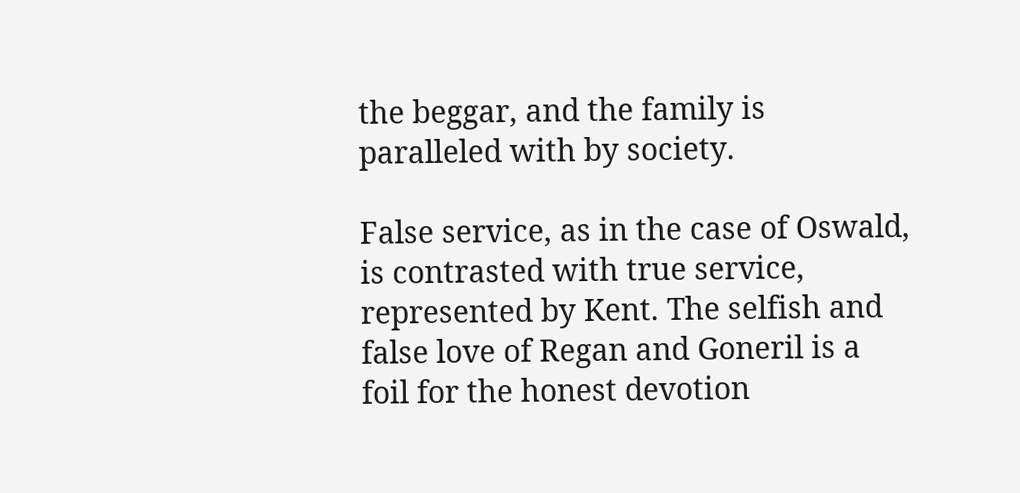the beggar, and the family is paralleled with by society.

False service, as in the case of Oswald, is contrasted with true service, represented by Kent. The selfish and false love of Regan and Goneril is a foil for the honest devotion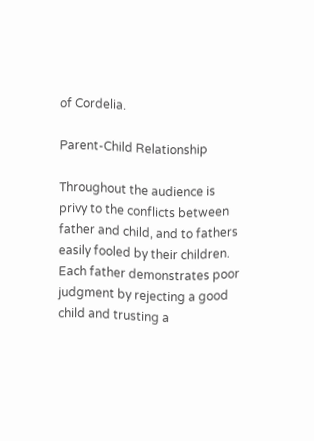of Cordelia.

Parent-Child Relationship

Throughout the audience is privy to the conflicts between father and child, and to fathers easily fooled by their children. Each father demonstrates poor judgment by rejecting a good child and trusting a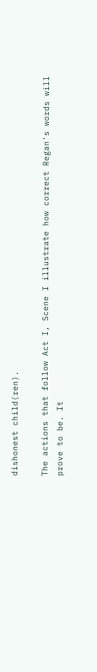dishonest child(ren).

The actions that follow Act I, Scene I illustrate how correct Regan's words will prove to be. It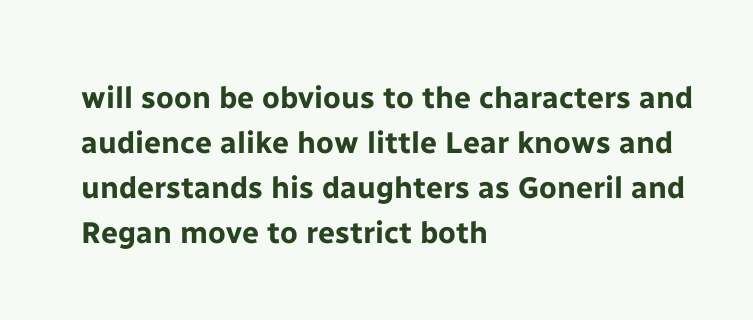will soon be obvious to the characters and audience alike how little Lear knows and understands his daughters as Goneril and Regan move to restrict both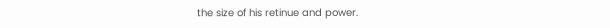the size of his retinue and power.